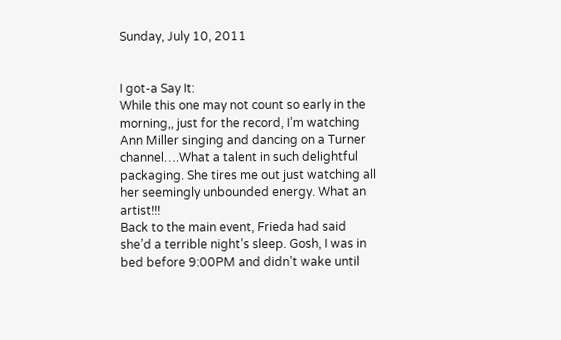Sunday, July 10, 2011


I got-a Say It:
While this one may not count so early in the morning,, just for the record, I’m watching Ann Miller singing and dancing on a Turner channel….What a talent in such delightful packaging. She tires me out just watching all her seemingly unbounded energy. What an artist!!!
Back to the main event, Frieda had said she’d a terrible night’s sleep. Gosh, I was in bed before 9:00PM and didn’t wake until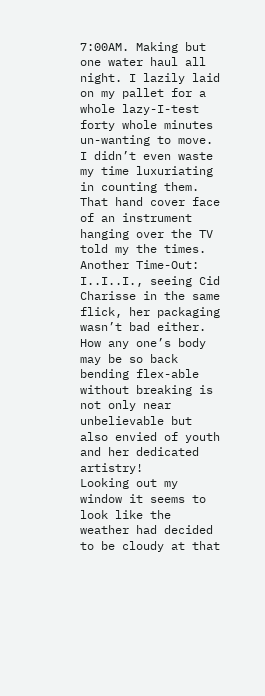7:00AM. Making but one water haul all night. I lazily laid on my pallet for a whole lazy-I-test forty whole minutes un-wanting to move. I didn’t even waste my time luxuriating in counting them. That hand cover face of an instrument hanging over the TV told my the times.
Another Time-Out:
I..I..I., seeing Cid Charisse in the same flick, her packaging wasn’t bad either. How any one’s body may be so back bending flex-able without breaking is not only near unbelievable but also envied of youth and her dedicated artistry!
Looking out my window it seems to look like the weather had decided to be cloudy at that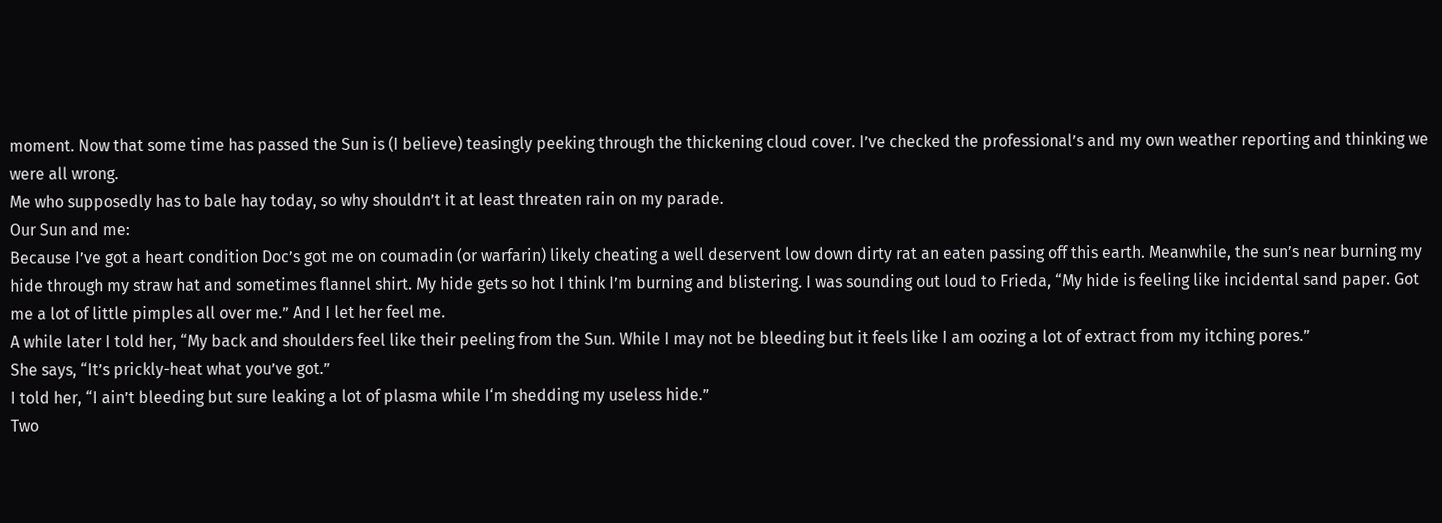moment. Now that some time has passed the Sun is (I believe) teasingly peeking through the thickening cloud cover. I’ve checked the professional’s and my own weather reporting and thinking we were all wrong.
Me who supposedly has to bale hay today, so why shouldn’t it at least threaten rain on my parade.
Our Sun and me:
Because I’ve got a heart condition Doc’s got me on coumadin (or warfarin) likely cheating a well deservent low down dirty rat an eaten passing off this earth. Meanwhile, the sun’s near burning my hide through my straw hat and sometimes flannel shirt. My hide gets so hot I think I’m burning and blistering. I was sounding out loud to Frieda, “My hide is feeling like incidental sand paper. Got me a lot of little pimples all over me.” And I let her feel me.
A while later I told her, “My back and shoulders feel like their peeling from the Sun. While I may not be bleeding but it feels like I am oozing a lot of extract from my itching pores.”
She says, “It’s prickly-heat what you’ve got.”
I told her, “I ain’t bleeding but sure leaking a lot of plasma while I‘m shedding my useless hide.”
Two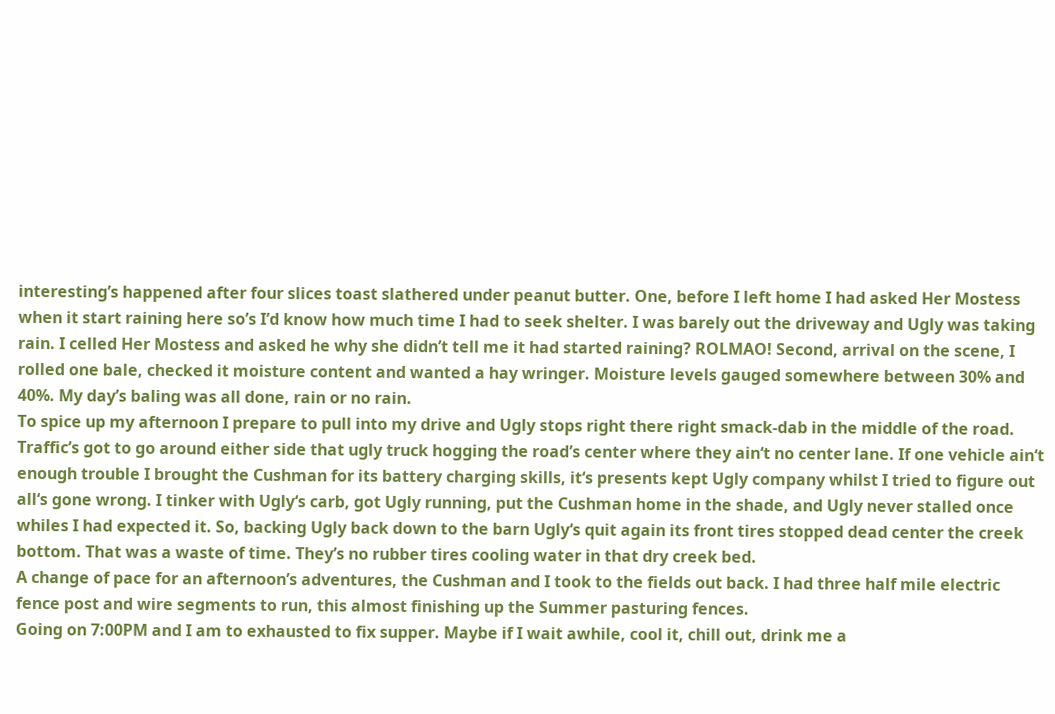interesting’s happened after four slices toast slathered under peanut butter. One, before I left home I had asked Her Mostess when it start raining here so’s I’d know how much time I had to seek shelter. I was barely out the driveway and Ugly was taking rain. I celled Her Mostess and asked he why she didn’t tell me it had started raining? ROLMAO! Second, arrival on the scene, I rolled one bale, checked it moisture content and wanted a hay wringer. Moisture levels gauged somewhere between 30% and 40%. My day’s baling was all done, rain or no rain.
To spice up my afternoon I prepare to pull into my drive and Ugly stops right there right smack-dab in the middle of the road. Traffic’s got to go around either side that ugly truck hogging the road’s center where they ain‘t no center lane. If one vehicle ain‘t enough trouble I brought the Cushman for its battery charging skills, it‘s presents kept Ugly company whilst I tried to figure out all‘s gone wrong. I tinker with Ugly‘s carb, got Ugly running, put the Cushman home in the shade, and Ugly never stalled once whiles I had expected it. So, backing Ugly back down to the barn Ugly‘s quit again its front tires stopped dead center the creek bottom. That was a waste of time. They’s no rubber tires cooling water in that dry creek bed.
A change of pace for an afternoon’s adventures, the Cushman and I took to the fields out back. I had three half mile electric fence post and wire segments to run, this almost finishing up the Summer pasturing fences.
Going on 7:00PM and I am to exhausted to fix supper. Maybe if I wait awhile, cool it, chill out, drink me a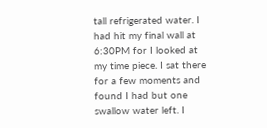tall refrigerated water. I had hit my final wall at 6:30PM for I looked at my time piece. I sat there for a few moments and found I had but one swallow water left. I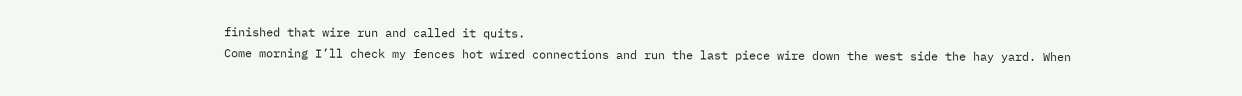finished that wire run and called it quits.
Come morning I’ll check my fences hot wired connections and run the last piece wire down the west side the hay yard. When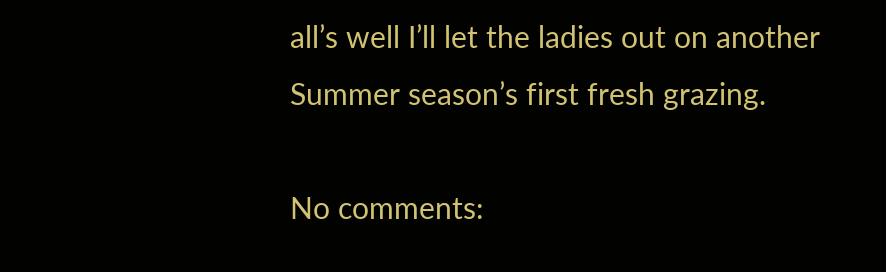all’s well I’ll let the ladies out on another Summer season’s first fresh grazing.

No comments: